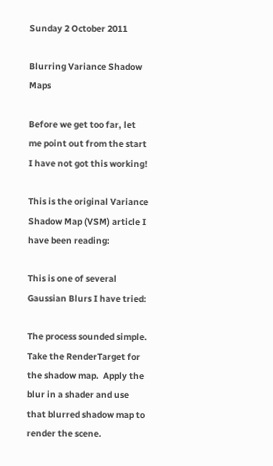Sunday 2 October 2011

Blurring Variance Shadow Maps

Before we get too far, let me point out from the start I have not got this working!

This is the original Variance Shadow Map (VSM) article I have been reading:

This is one of several Gaussian Blurs I have tried:

The process sounded simple.  Take the RenderTarget for the shadow map.  Apply the blur in a shader and use that blurred shadow map to render the scene.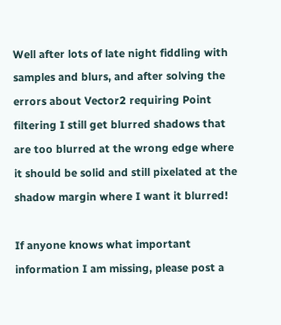Well after lots of late night fiddling with samples and blurs, and after solving the errors about Vector2 requiring Point filtering I still get blurred shadows that are too blurred at the wrong edge where it should be solid and still pixelated at the shadow margin where I want it blurred!

If anyone knows what important information I am missing, please post a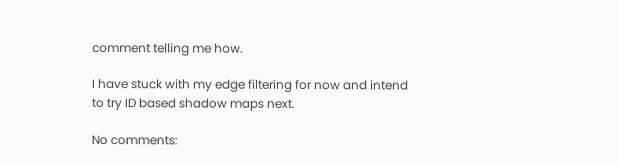comment telling me how.

I have stuck with my edge filtering for now and intend to try ID based shadow maps next.

No comments: